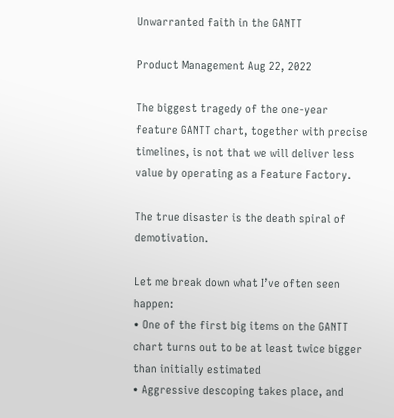Unwarranted faith in the GANTT

Product Management Aug 22, 2022

The biggest tragedy of the one-year feature GANTT chart, together with precise timelines, is not that we will deliver less value by operating as a Feature Factory.

The true disaster is the death spiral of demotivation.

Let me break down what I’ve often seen happen:
• One of the first big items on the GANTT chart turns out to be at least twice bigger than initially estimated
• Aggressive descoping takes place, and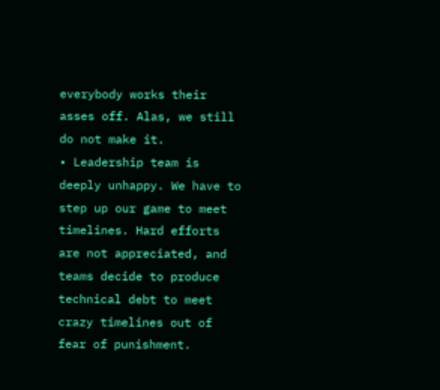everybody works their asses off. Alas, we still do not make it.
• Leadership team is deeply unhappy. We have to step up our game to meet timelines. Hard efforts are not appreciated, and teams decide to produce technical debt to meet crazy timelines out of fear of punishment.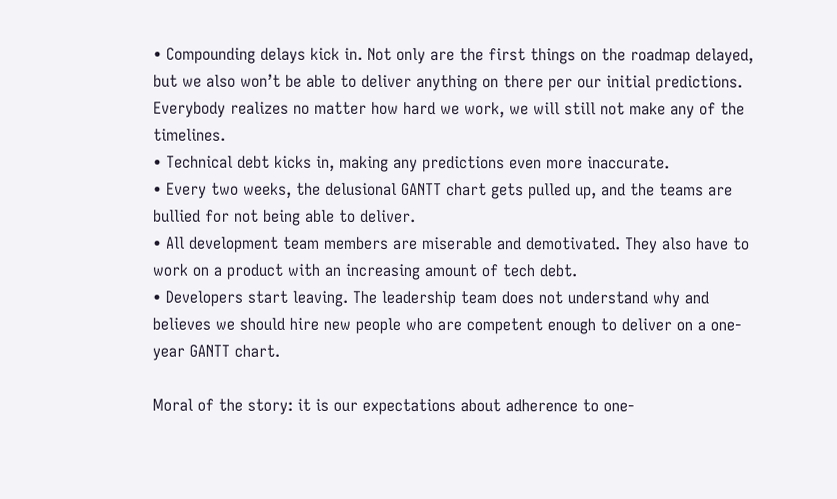• Compounding delays kick in. Not only are the first things on the roadmap delayed, but we also won’t be able to deliver anything on there per our initial predictions. Everybody realizes no matter how hard we work, we will still not make any of the timelines.
• Technical debt kicks in, making any predictions even more inaccurate.
• Every two weeks, the delusional GANTT chart gets pulled up, and the teams are bullied for not being able to deliver.
• All development team members are miserable and demotivated. They also have to work on a product with an increasing amount of tech debt.
• Developers start leaving. The leadership team does not understand why and believes we should hire new people who are competent enough to deliver on a one-year GANTT chart.

Moral of the story: it is our expectations about adherence to one-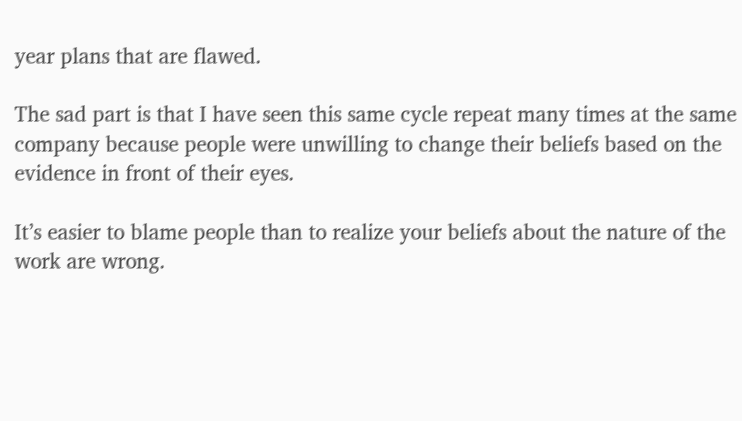year plans that are flawed.

The sad part is that I have seen this same cycle repeat many times at the same company because people were unwilling to change their beliefs based on the evidence in front of their eyes.

It’s easier to blame people than to realize your beliefs about the nature of the work are wrong.